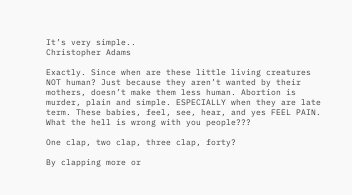It’s very simple..
Christopher Adams

Exactly. Since when are these little living creatures NOT human? Just because they aren’t wanted by their mothers, doesn’t make them less human. Abortion is murder, plain and simple. ESPECIALLY when they are late term. These babies, feel, see, hear, and yes FEEL PAIN. What the hell is wrong with you people???

One clap, two clap, three clap, forty?

By clapping more or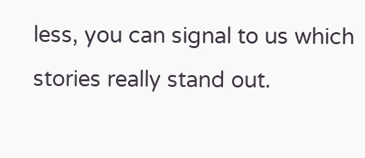less, you can signal to us which stories really stand out.